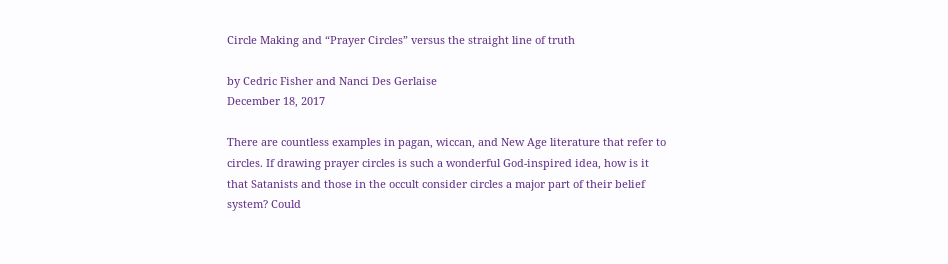Circle Making and “Prayer Circles” versus the straight line of truth

by Cedric Fisher and Nanci Des Gerlaise
December 18, 2017

There are countless examples in pagan, wiccan, and New Age literature that refer to circles. If drawing prayer circles is such a wonderful God-inspired idea, how is it that Satanists and those in the occult consider circles a major part of their belief system? Could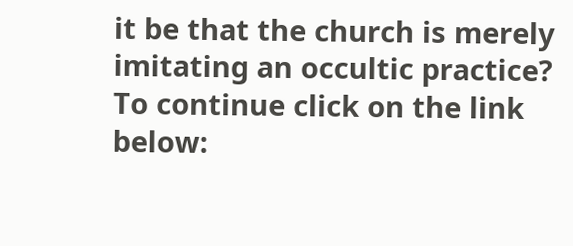it be that the church is merely imitating an occultic practice? To continue click on the link below: